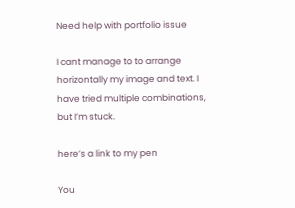Need help with portfolio issue

I cant manage to to arrange horizontally my image and text. I have tried multiple combinations, but I’m stuck.

here’s a link to my pen

You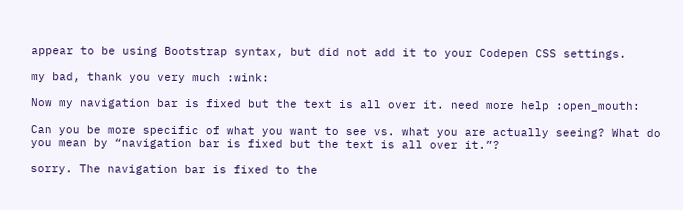appear to be using Bootstrap syntax, but did not add it to your Codepen CSS settings.

my bad, thank you very much :wink:

Now my navigation bar is fixed but the text is all over it. need more help :open_mouth:

Can you be more specific of what you want to see vs. what you are actually seeing? What do you mean by “navigation bar is fixed but the text is all over it.”?

sorry. The navigation bar is fixed to the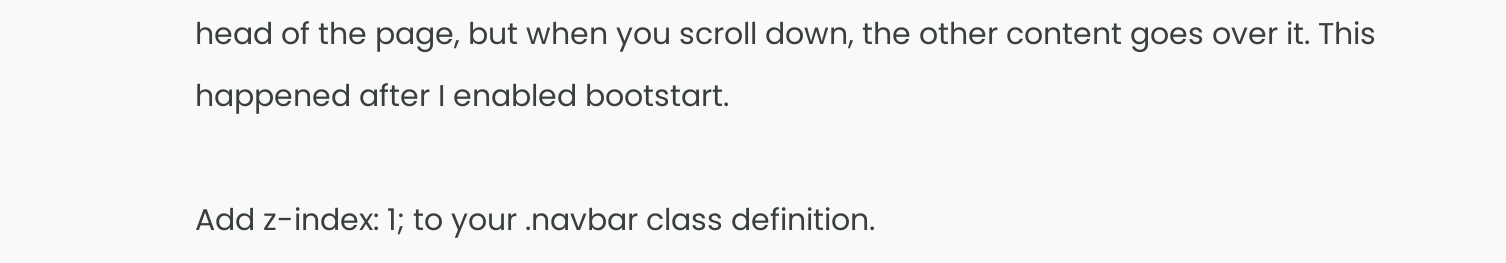head of the page, but when you scroll down, the other content goes over it. This happened after I enabled bootstart.

Add z-index: 1; to your .navbar class definition.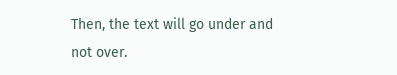Then, the text will go under and not over.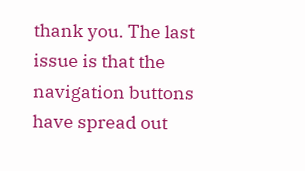thank you. The last issue is that the navigation buttons have spread out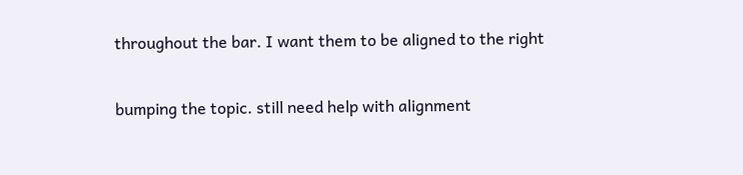throughout the bar. I want them to be aligned to the right

bumping the topic. still need help with alignment